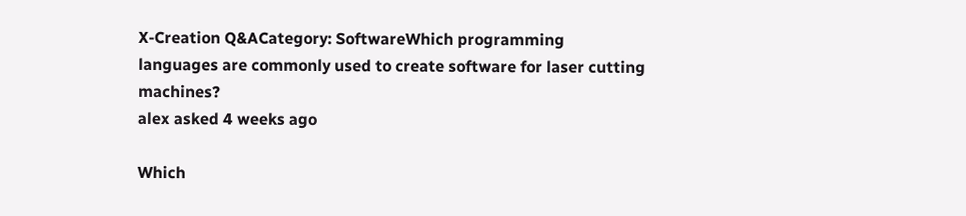X-Creation Q&ACategory: SoftwareWhich programming languages are commonly used to create software for laser cutting machines?
alex asked 4 weeks ago

Which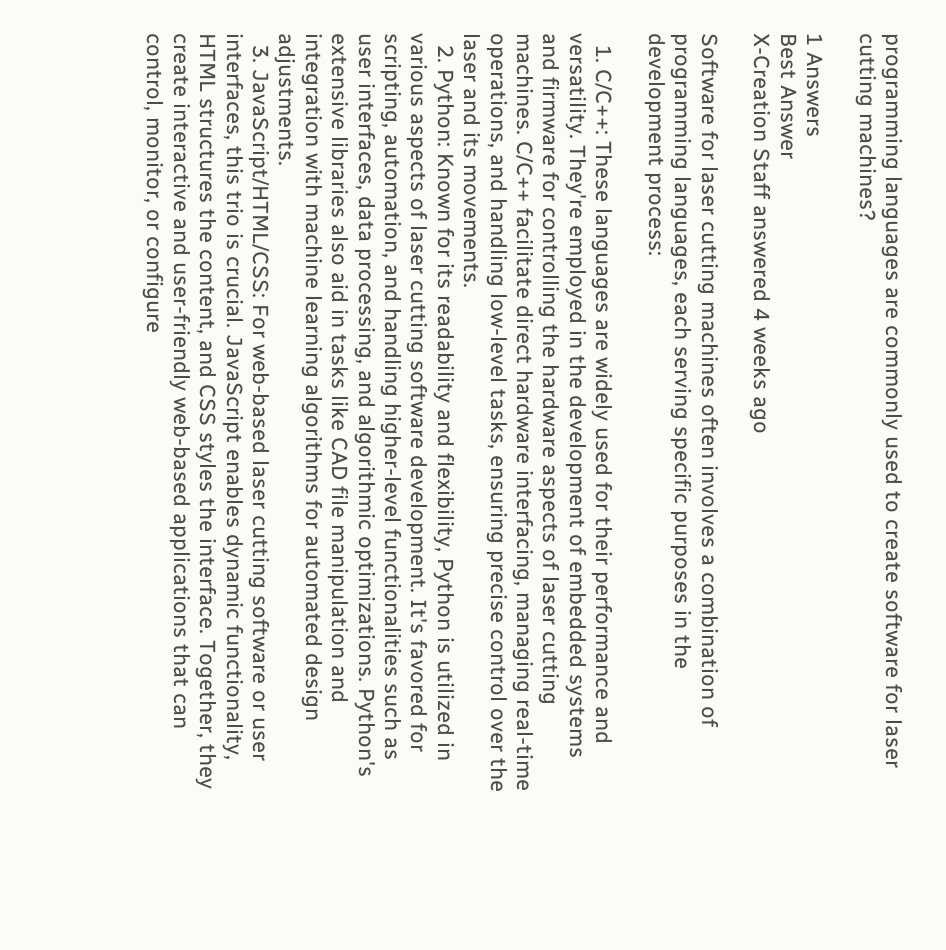programming languages are commonly used to create software for laser cutting machines?

1 Answers
Best Answer
X-Creation Staff answered 4 weeks ago

Software for laser cutting machines often involves a combination of programming languages, each serving specific purposes in the development process:

  1. C/C++: These languages are widely used for their performance and versatility. They're employed in the development of embedded systems and firmware for controlling the hardware aspects of laser cutting machines. C/C++ facilitate direct hardware interfacing, managing real-time operations, and handling low-level tasks, ensuring precise control over the laser and its movements.
  2. Python: Known for its readability and flexibility, Python is utilized in various aspects of laser cutting software development. It's favored for scripting, automation, and handling higher-level functionalities such as user interfaces, data processing, and algorithmic optimizations. Python's extensive libraries also aid in tasks like CAD file manipulation and integration with machine learning algorithms for automated design adjustments.
  3. JavaScript/HTML/CSS: For web-based laser cutting software or user interfaces, this trio is crucial. JavaScript enables dynamic functionality, HTML structures the content, and CSS styles the interface. Together, they create interactive and user-friendly web-based applications that can control, monitor, or configure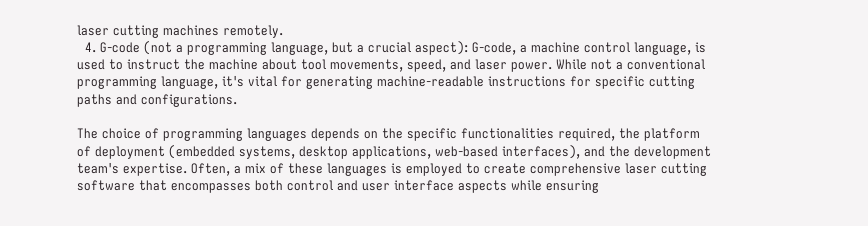laser cutting machines remotely.
  4. G-code (not a programming language, but a crucial aspect): G-code, a machine control language, is used to instruct the machine about tool movements, speed, and laser power. While not a conventional programming language, it's vital for generating machine-readable instructions for specific cutting paths and configurations.

The choice of programming languages depends on the specific functionalities required, the platform of deployment (embedded systems, desktop applications, web-based interfaces), and the development team's expertise. Often, a mix of these languages is employed to create comprehensive laser cutting software that encompasses both control and user interface aspects while ensuring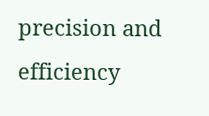precision and efficiency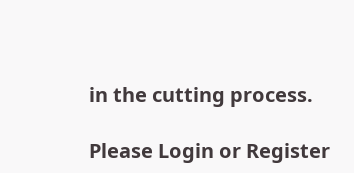in the cutting process.

Please Login or Register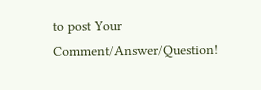to post Your Comment/Answer/Question!